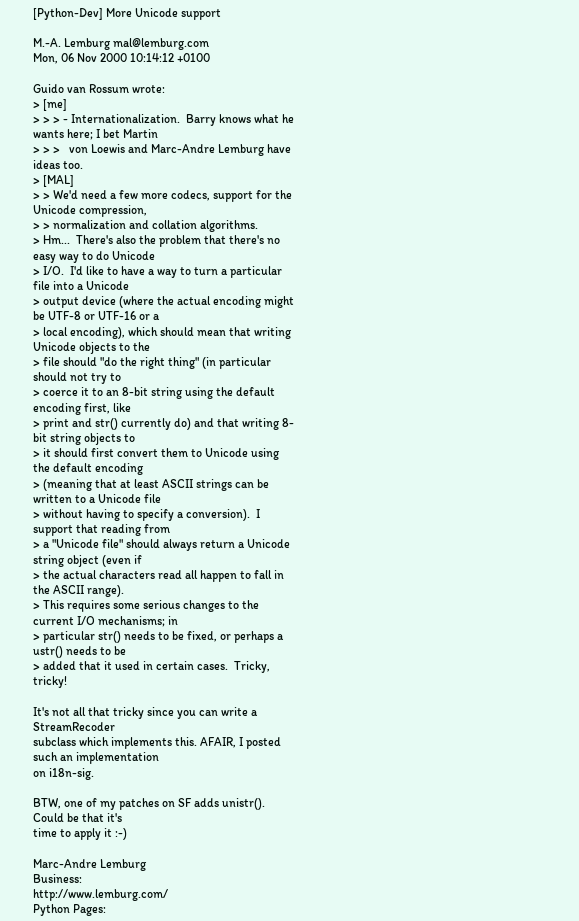[Python-Dev] More Unicode support

M.-A. Lemburg mal@lemburg.com
Mon, 06 Nov 2000 10:14:12 +0100

Guido van Rossum wrote:
> [me]
> > > - Internationalization.  Barry knows what he wants here; I bet Martin
> > >   von Loewis and Marc-Andre Lemburg have ideas too.
> [MAL]
> > We'd need a few more codecs, support for the Unicode compression,
> > normalization and collation algorithms.
> Hm...  There's also the problem that there's no easy way to do Unicode
> I/O.  I'd like to have a way to turn a particular file into a Unicode
> output device (where the actual encoding might be UTF-8 or UTF-16 or a
> local encoding), which should mean that writing Unicode objects to the
> file should "do the right thing" (in particular should not try to
> coerce it to an 8-bit string using the default encoding first, like
> print and str() currently do) and that writing 8-bit string objects to
> it should first convert them to Unicode using the default encoding
> (meaning that at least ASCII strings can be written to a Unicode file
> without having to specify a conversion).  I support that reading from
> a "Unicode file" should always return a Unicode string object (even if
> the actual characters read all happen to fall in the ASCII range).
> This requires some serious changes to the current I/O mechanisms; in
> particular str() needs to be fixed, or perhaps a ustr() needs to be
> added that it used in certain cases.  Tricky, tricky!

It's not all that tricky since you can write a StreamRecoder
subclass which implements this. AFAIR, I posted such an implementation
on i18n-sig.

BTW, one of my patches on SF adds unistr(). Could be that it's
time to apply it :-)

Marc-Andre Lemburg
Business:                                      http://www.lemburg.com/
Python Pages: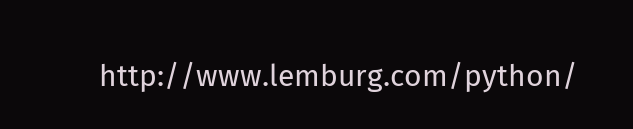http://www.lemburg.com/python/